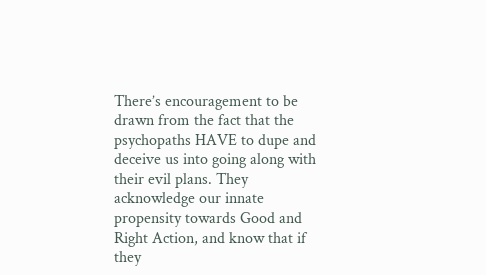There’s encouragement to be drawn from the fact that the psychopaths HAVE to dupe and deceive us into going along with their evil plans. They acknowledge our innate propensity towards Good and Right Action, and know that if they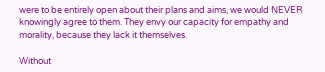were to be entirely open about their plans and aims, we would NEVER knowingly agree to them. They envy our capacity for empathy and morality, because they lack it themselves.

Without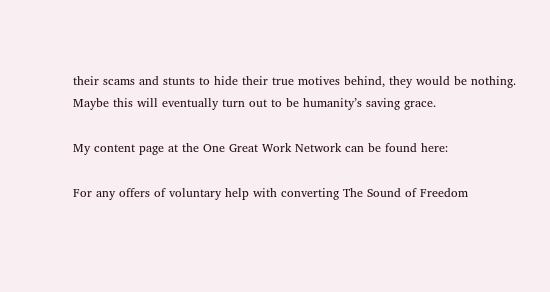their scams and stunts to hide their true motives behind, they would be nothing. Maybe this will eventually turn out to be humanity’s saving grace.

My content page at the One Great Work Network can be found here:

For any offers of voluntary help with converting The Sound of Freedom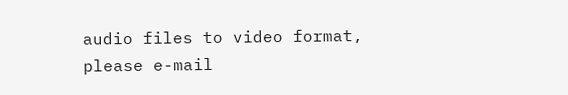audio files to video format, please e-mail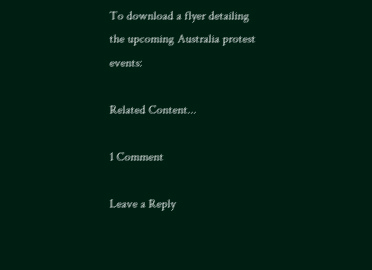To download a flyer detailing the upcoming Australia protest events:

Related Content...

1 Comment

Leave a Reply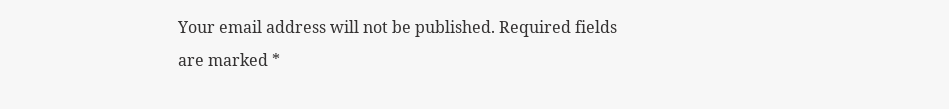Your email address will not be published. Required fields are marked *